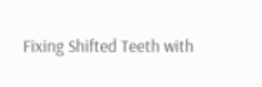Fixing Shifted Teeth with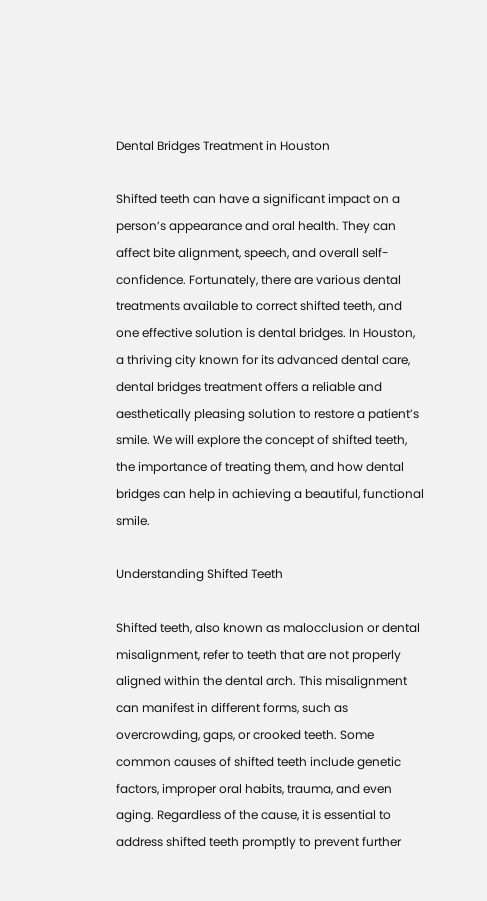Dental Bridges Treatment in Houston

Shifted teeth can have a significant impact on a person’s appearance and oral health. They can affect bite alignment, speech, and overall self-confidence. Fortunately, there are various dental treatments available to correct shifted teeth, and one effective solution is dental bridges. In Houston, a thriving city known for its advanced dental care, dental bridges treatment offers a reliable and aesthetically pleasing solution to restore a patient’s smile. We will explore the concept of shifted teeth, the importance of treating them, and how dental bridges can help in achieving a beautiful, functional smile.

Understanding Shifted Teeth

Shifted teeth, also known as malocclusion or dental misalignment, refer to teeth that are not properly aligned within the dental arch. This misalignment can manifest in different forms, such as overcrowding, gaps, or crooked teeth. Some common causes of shifted teeth include genetic factors, improper oral habits, trauma, and even aging. Regardless of the cause, it is essential to address shifted teeth promptly to prevent further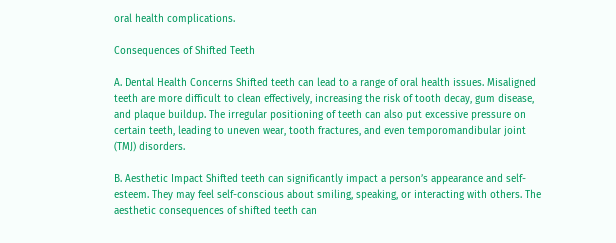oral health complications.

Consequences of Shifted Teeth

A. Dental Health Concerns Shifted teeth can lead to a range of oral health issues. Misaligned teeth are more difficult to clean effectively, increasing the risk of tooth decay, gum disease, and plaque buildup. The irregular positioning of teeth can also put excessive pressure on certain teeth, leading to uneven wear, tooth fractures, and even temporomandibular joint (TMJ) disorders.

B. Aesthetic Impact Shifted teeth can significantly impact a person’s appearance and self-esteem. They may feel self-conscious about smiling, speaking, or interacting with others. The aesthetic consequences of shifted teeth can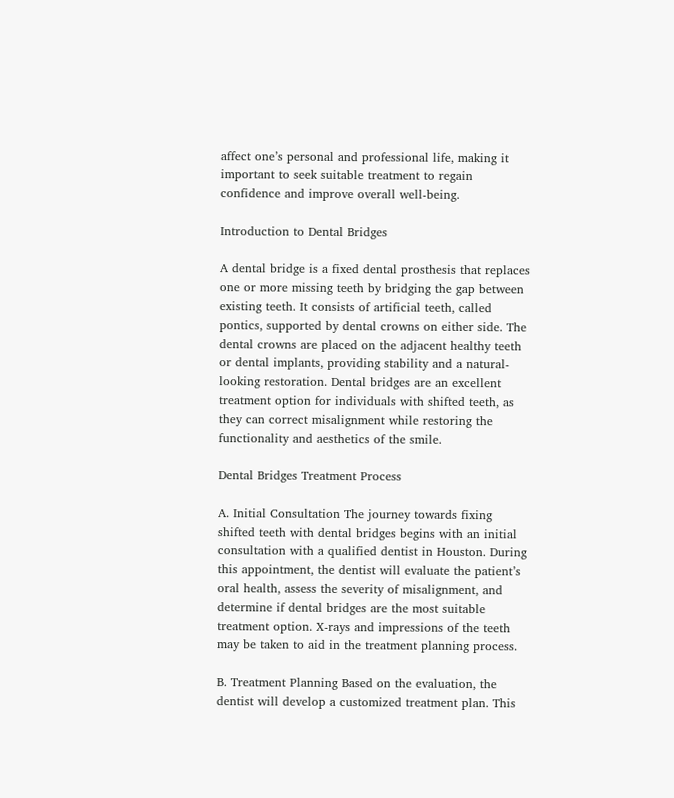affect one’s personal and professional life, making it important to seek suitable treatment to regain confidence and improve overall well-being.

Introduction to Dental Bridges

A dental bridge is a fixed dental prosthesis that replaces one or more missing teeth by bridging the gap between existing teeth. It consists of artificial teeth, called pontics, supported by dental crowns on either side. The dental crowns are placed on the adjacent healthy teeth or dental implants, providing stability and a natural-looking restoration. Dental bridges are an excellent treatment option for individuals with shifted teeth, as they can correct misalignment while restoring the functionality and aesthetics of the smile.

Dental Bridges Treatment Process

A. Initial Consultation The journey towards fixing shifted teeth with dental bridges begins with an initial consultation with a qualified dentist in Houston. During this appointment, the dentist will evaluate the patient’s oral health, assess the severity of misalignment, and determine if dental bridges are the most suitable treatment option. X-rays and impressions of the teeth may be taken to aid in the treatment planning process.

B. Treatment Planning Based on the evaluation, the dentist will develop a customized treatment plan. This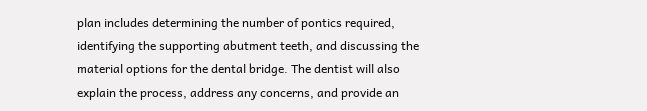plan includes determining the number of pontics required, identifying the supporting abutment teeth, and discussing the material options for the dental bridge. The dentist will also explain the process, address any concerns, and provide an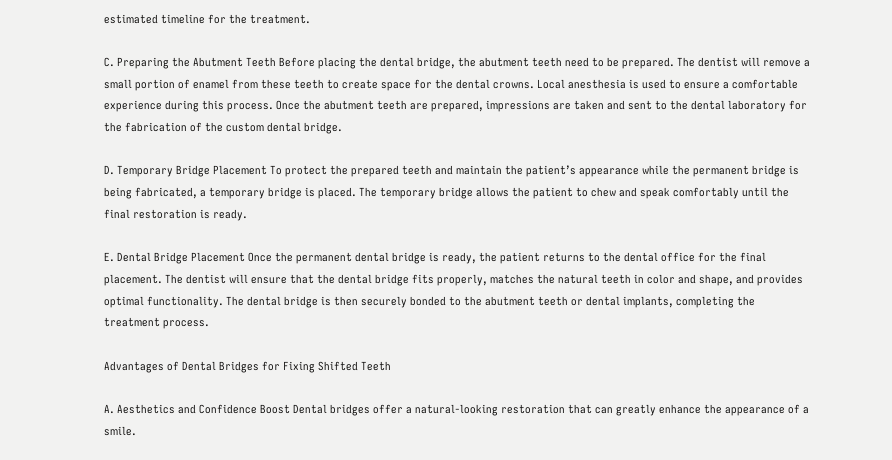estimated timeline for the treatment.

C. Preparing the Abutment Teeth Before placing the dental bridge, the abutment teeth need to be prepared. The dentist will remove a small portion of enamel from these teeth to create space for the dental crowns. Local anesthesia is used to ensure a comfortable experience during this process. Once the abutment teeth are prepared, impressions are taken and sent to the dental laboratory for the fabrication of the custom dental bridge.

D. Temporary Bridge Placement To protect the prepared teeth and maintain the patient’s appearance while the permanent bridge is being fabricated, a temporary bridge is placed. The temporary bridge allows the patient to chew and speak comfortably until the final restoration is ready.

E. Dental Bridge Placement Once the permanent dental bridge is ready, the patient returns to the dental office for the final placement. The dentist will ensure that the dental bridge fits properly, matches the natural teeth in color and shape, and provides optimal functionality. The dental bridge is then securely bonded to the abutment teeth or dental implants, completing the treatment process.

Advantages of Dental Bridges for Fixing Shifted Teeth

A. Aesthetics and Confidence Boost Dental bridges offer a natural-looking restoration that can greatly enhance the appearance of a smile.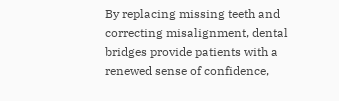By replacing missing teeth and correcting misalignment, dental bridges provide patients with a renewed sense of confidence,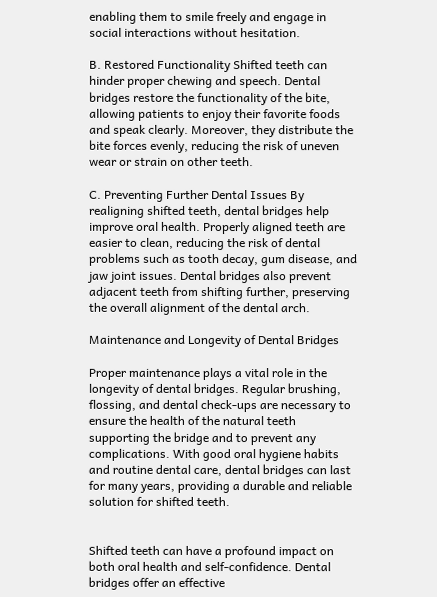enabling them to smile freely and engage in social interactions without hesitation.

B. Restored Functionality Shifted teeth can hinder proper chewing and speech. Dental bridges restore the functionality of the bite, allowing patients to enjoy their favorite foods and speak clearly. Moreover, they distribute the bite forces evenly, reducing the risk of uneven wear or strain on other teeth.

C. Preventing Further Dental Issues By realigning shifted teeth, dental bridges help improve oral health. Properly aligned teeth are easier to clean, reducing the risk of dental problems such as tooth decay, gum disease, and jaw joint issues. Dental bridges also prevent adjacent teeth from shifting further, preserving the overall alignment of the dental arch.

Maintenance and Longevity of Dental Bridges

Proper maintenance plays a vital role in the longevity of dental bridges. Regular brushing, flossing, and dental check-ups are necessary to ensure the health of the natural teeth supporting the bridge and to prevent any complications. With good oral hygiene habits and routine dental care, dental bridges can last for many years, providing a durable and reliable solution for shifted teeth.


Shifted teeth can have a profound impact on both oral health and self-confidence. Dental bridges offer an effective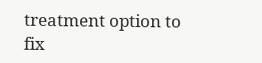treatment option to fix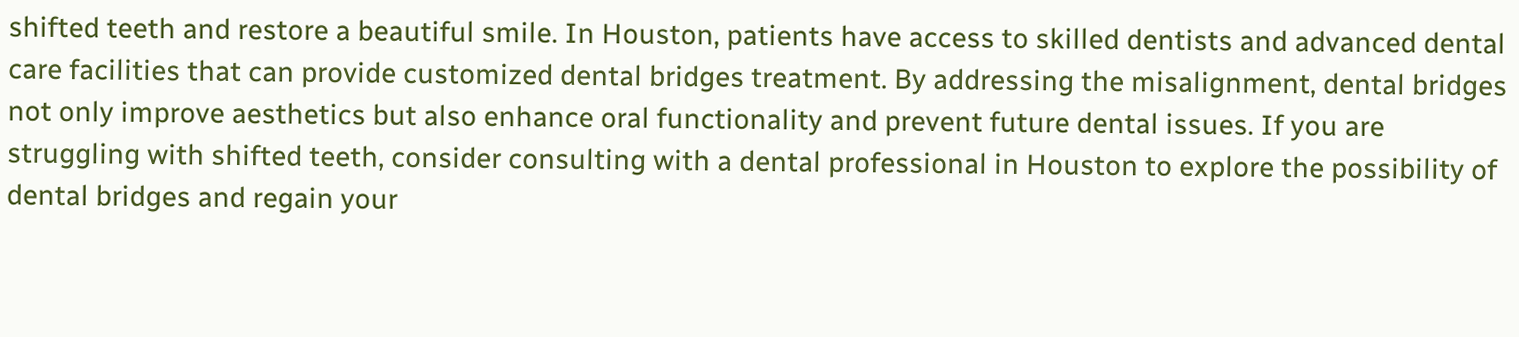shifted teeth and restore a beautiful smile. In Houston, patients have access to skilled dentists and advanced dental care facilities that can provide customized dental bridges treatment. By addressing the misalignment, dental bridges not only improve aesthetics but also enhance oral functionality and prevent future dental issues. If you are struggling with shifted teeth, consider consulting with a dental professional in Houston to explore the possibility of dental bridges and regain your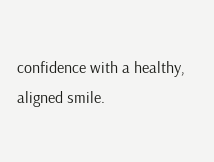confidence with a healthy, aligned smile.